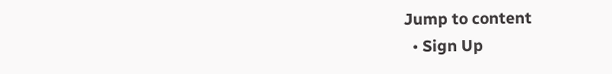Jump to content
  • Sign Up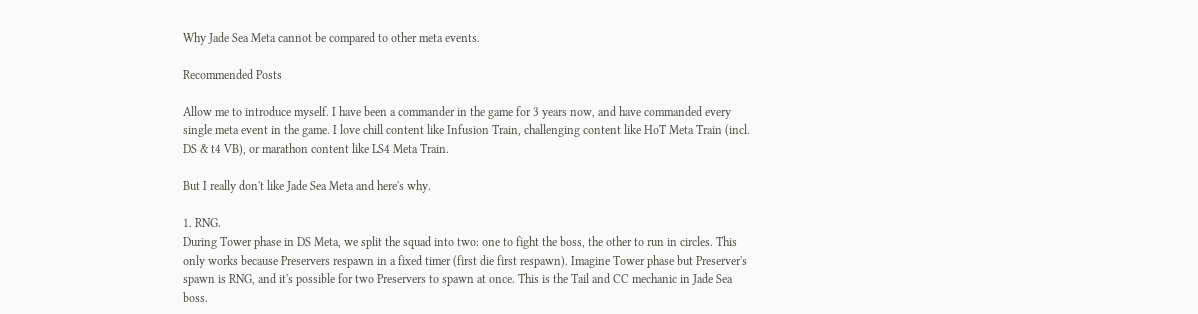Why Jade Sea Meta cannot be compared to other meta events.

Recommended Posts

Allow me to introduce myself. I have been a commander in the game for 3 years now, and have commanded every single meta event in the game. I love chill content like Infusion Train, challenging content like HoT Meta Train (incl. DS & t4 VB), or marathon content like LS4 Meta Train.

But I really don't like Jade Sea Meta and here's why.

1. RNG.
During Tower phase in DS Meta, we split the squad into two: one to fight the boss, the other to run in circles. This only works because Preservers respawn in a fixed timer (first die first respawn). Imagine Tower phase but Preserver's spawn is RNG, and it's possible for two Preservers to spawn at once. This is the Tail and CC mechanic in Jade Sea boss.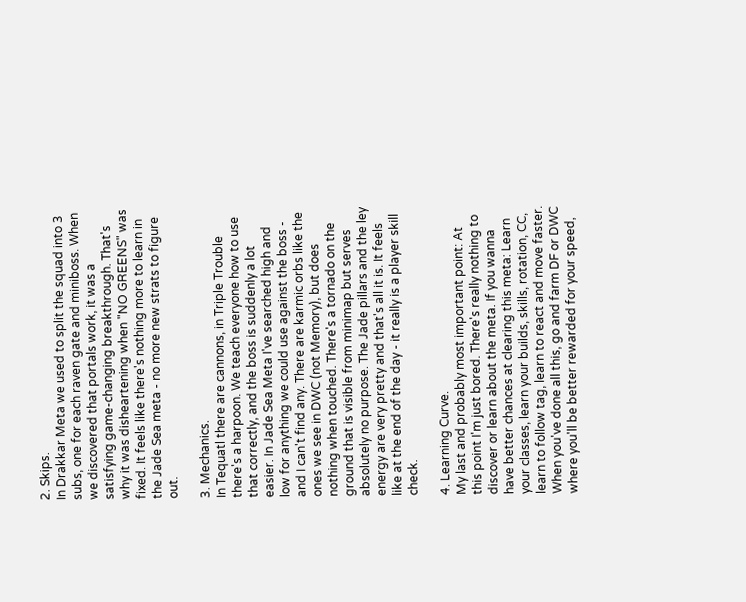2. Skips.
In Drakkar Meta we used to split the squad into 3 subs, one for each raven gate and miniboss. When we discovered that portals work, it was a satisfying game-changing breakthrough. That's why it was disheartening when "NO GREENS" was fixed. It feels like there's nothing more to learn in the Jade Sea meta - no more new strats to figure out.

3. Mechanics.
In Tequatl there are cannons, in Triple Trouble there's a harpoon. We teach everyone how to use that correctly, and the boss is suddenly a lot easier. In Jade Sea Meta I've searched high and low for anything we could use against the boss - and I can't find any. There are karmic orbs like the ones we see in DWC (not Memory), but does nothing when touched. There's a tornado on the ground that is visible from minimap but serves absolutely no purpose. The Jade pillars and the ley energy are very pretty and that's all it is. It feels like at the end of the day - it really is a player skill check.

4. Learning Curve.
My last and probably most important point: At this point I'm just bored. There's really nothing to discover or learn about the meta. If you wanna have better chances at clearing this meta: Learn your classes, learn your builds, skills, rotation, CC, learn to follow tag, learn to react and move faster. When you've done all this, go and farm DF or DWC where you'll be better rewarded for your speed,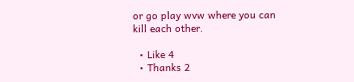or go play wvw where you can kill each other.

  • Like 4
  • Thanks 2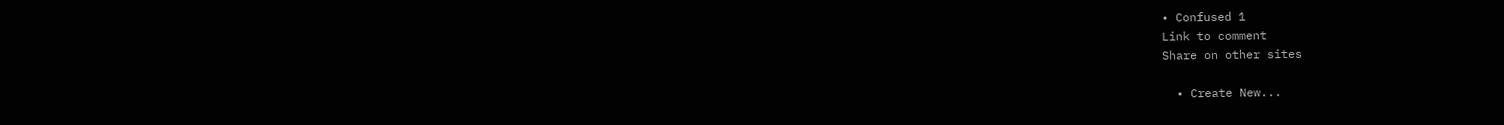• Confused 1
Link to comment
Share on other sites

  • Create New...